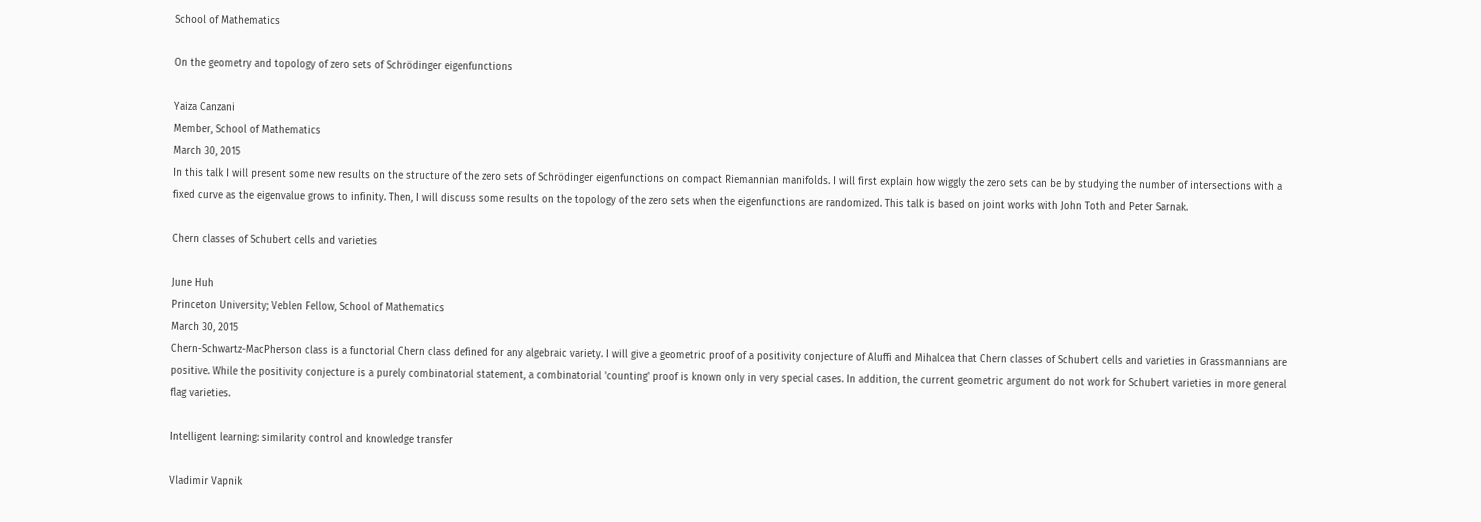School of Mathematics

On the geometry and topology of zero sets of Schrödinger eigenfunctions

Yaiza Canzani
Member, School of Mathematics
March 30, 2015
In this talk I will present some new results on the structure of the zero sets of Schrödinger eigenfunctions on compact Riemannian manifolds. I will first explain how wiggly the zero sets can be by studying the number of intersections with a fixed curve as the eigenvalue grows to infinity. Then, I will discuss some results on the topology of the zero sets when the eigenfunctions are randomized. This talk is based on joint works with John Toth and Peter Sarnak.

Chern classes of Schubert cells and varieties

June Huh
Princeton University; Veblen Fellow, School of Mathematics
March 30, 2015
Chern-Schwartz-MacPherson class is a functorial Chern class defined for any algebraic variety. I will give a geometric proof of a positivity conjecture of Aluffi and Mihalcea that Chern classes of Schubert cells and varieties in Grassmannians are positive. While the positivity conjecture is a purely combinatorial statement, a combinatorial 'counting' proof is known only in very special cases. In addition, the current geometric argument do not work for Schubert varieties in more general flag varieties.

Intelligent learning: similarity control and knowledge transfer

Vladimir Vapnik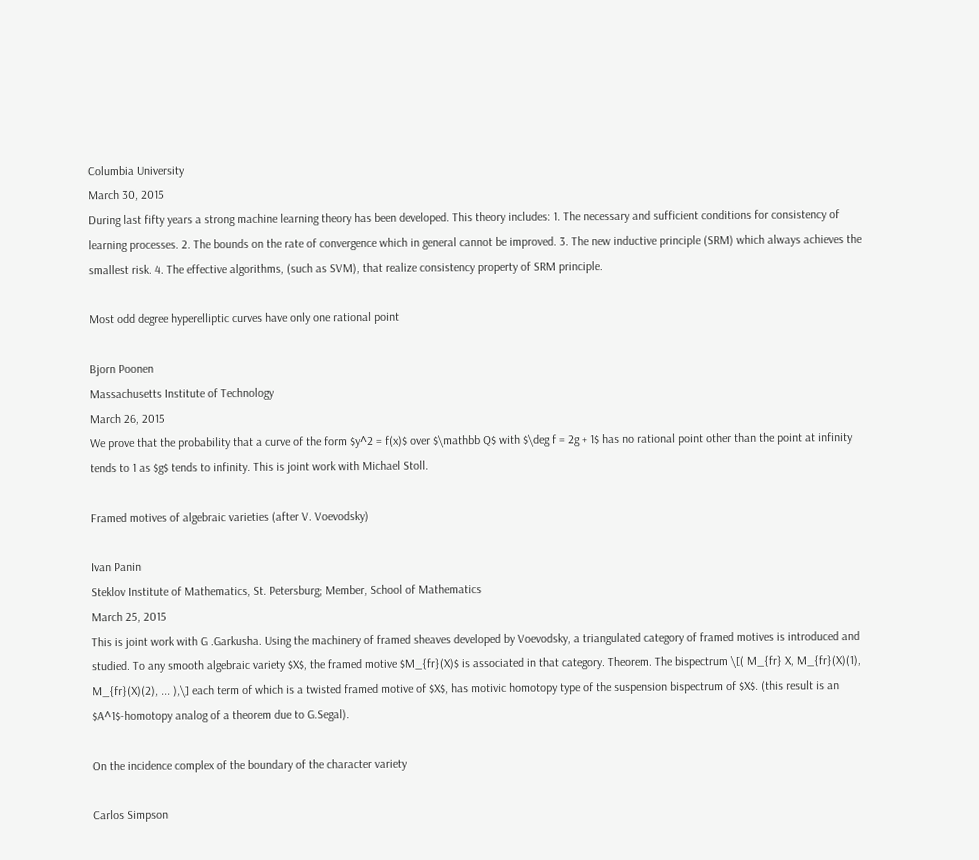Columbia University
March 30, 2015
During last fifty years a strong machine learning theory has been developed. This theory includes: 1. The necessary and sufficient conditions for consistency of learning processes. 2. The bounds on the rate of convergence which in general cannot be improved. 3. The new inductive principle (SRM) which always achieves the smallest risk. 4. The effective algorithms, (such as SVM), that realize consistency property of SRM principle.

Most odd degree hyperelliptic curves have only one rational point

Bjorn Poonen
Massachusetts Institute of Technology
March 26, 2015
We prove that the probability that a curve of the form $y^2 = f(x)$ over $\mathbb Q$ with $\deg f = 2g + 1$ has no rational point other than the point at infinity tends to 1 as $g$ tends to infinity. This is joint work with Michael Stoll.

Framed motives of algebraic varieties (after V. Voevodsky)

Ivan Panin
Steklov Institute of Mathematics, St. Petersburg; Member, School of Mathematics
March 25, 2015
This is joint work with G .Garkusha. Using the machinery of framed sheaves developed by Voevodsky, a triangulated category of framed motives is introduced and studied. To any smooth algebraic variety $X$, the framed motive $M_{fr}(X)$ is associated in that category. Theorem. The bispectrum \[( M_{fr} X, M_{fr}(X)(1), M_{fr}(X)(2), ... ),\] each term of which is a twisted framed motive of $X$, has motivic homotopy type of the suspension bispectrum of $X$. (this result is an $A^1$-homotopy analog of a theorem due to G.Segal).

On the incidence complex of the boundary of the character variety

Carlos Simpson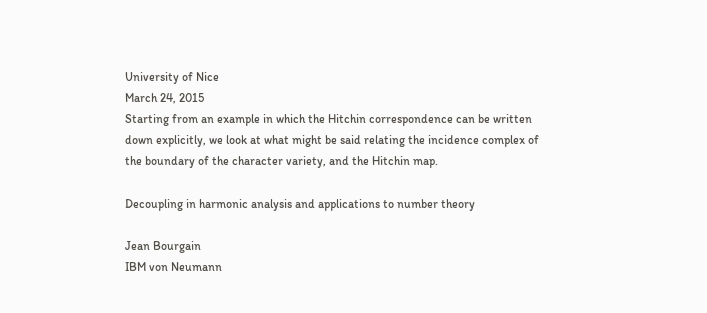University of Nice
March 24, 2015
Starting from an example in which the Hitchin correspondence can be written down explicitly, we look at what might be said relating the incidence complex of the boundary of the character variety, and the Hitchin map.

Decoupling in harmonic analysis and applications to number theory

Jean Bourgain
IBM von Neumann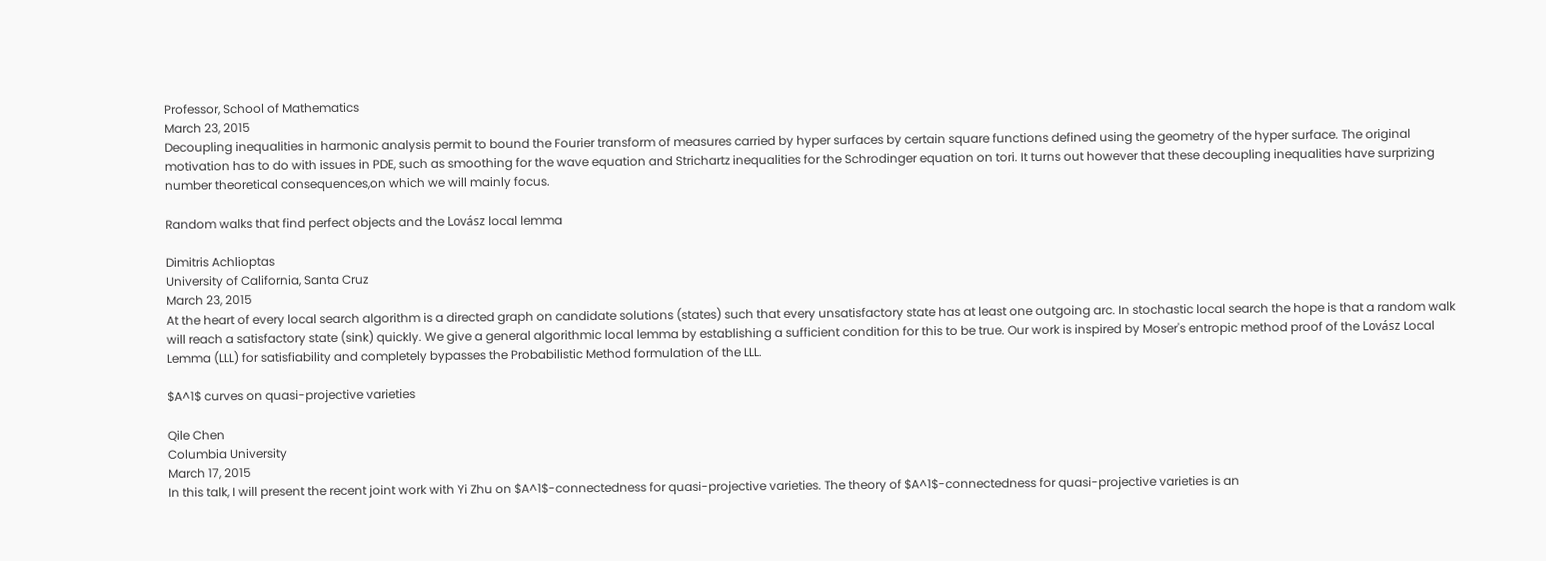Professor, School of Mathematics
March 23, 2015
Decoupling inequalities in harmonic analysis permit to bound the Fourier transform of measures carried by hyper surfaces by certain square functions defined using the geometry of the hyper surface. The original motivation has to do with issues in PDE, such as smoothing for the wave equation and Strichartz inequalities for the Schrodinger equation on tori. It turns out however that these decoupling inequalities have surprizing number theoretical consequences,on which we will mainly focus.

Random walks that find perfect objects and the Lovász local lemma

Dimitris Achlioptas
University of California, Santa Cruz
March 23, 2015
At the heart of every local search algorithm is a directed graph on candidate solutions (states) such that every unsatisfactory state has at least one outgoing arc. In stochastic local search the hope is that a random walk will reach a satisfactory state (sink) quickly. We give a general algorithmic local lemma by establishing a sufficient condition for this to be true. Our work is inspired by Moser's entropic method proof of the Lovász Local Lemma (LLL) for satisfiability and completely bypasses the Probabilistic Method formulation of the LLL.

$A^1$ curves on quasi-projective varieties

Qile Chen
Columbia University
March 17, 2015
In this talk, I will present the recent joint work with Yi Zhu on $A^1$-connectedness for quasi-projective varieties. The theory of $A^1$-connectedness for quasi-projective varieties is an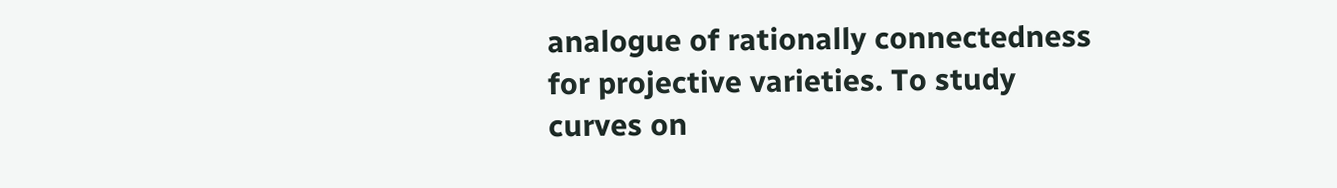analogue of rationally connectedness for projective varieties. To study curves on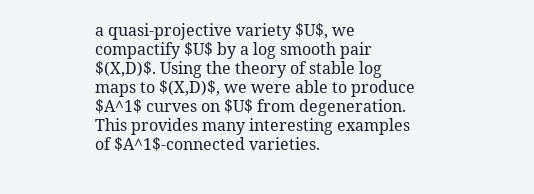a quasi-projective variety $U$, we compactify $U$ by a log smooth pair $(X,D)$. Using the theory of stable log maps to $(X,D)$, we were able to produce $A^1$ curves on $U$ from degeneration. This provides many interesting examples of $A^1$-connected varieties.